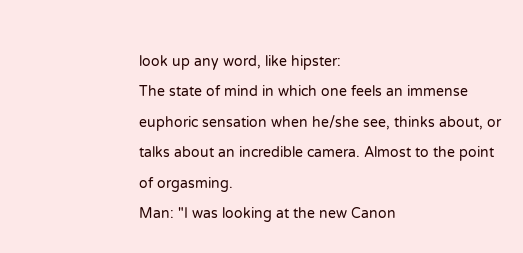look up any word, like hipster:
The state of mind in which one feels an immense euphoric sensation when he/she see, thinks about, or talks about an incredible camera. Almost to the point of orgasming.
Man: "I was looking at the new Canon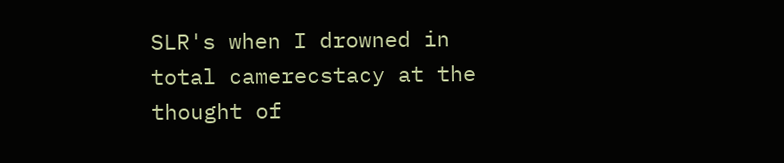SLR's when I drowned in total camerecstacy at the thought of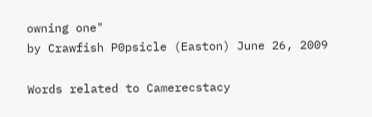owning one"
by Crawfish P0psicle (Easton) June 26, 2009

Words related to Camerecstacy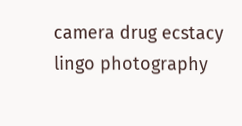camera drug ecstacy lingo photography